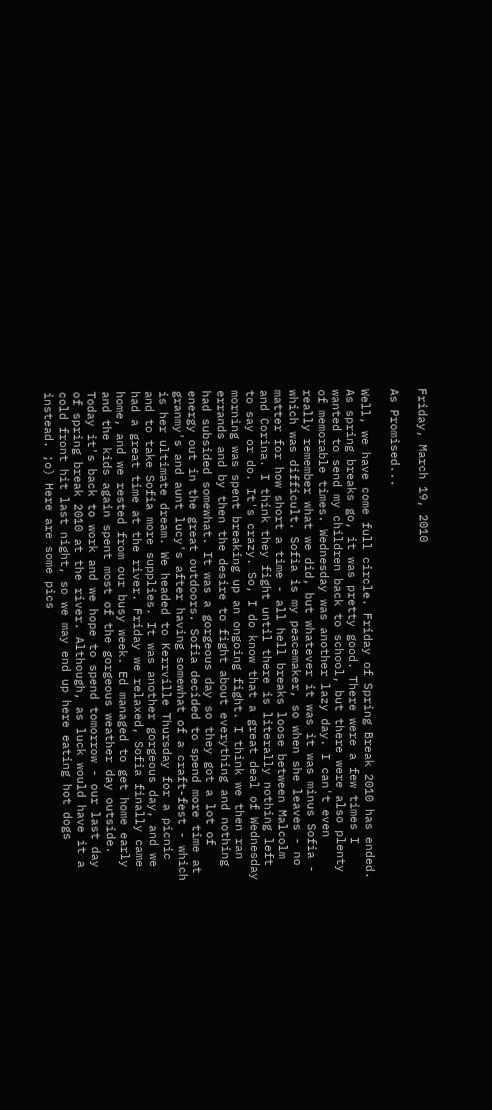Friday, March 19, 2010

As Promised...

Well, we have come full circle. Friday of Spring Break 2010 has ended. As spring breaks go, it was pretty good. There were a few times I wanted to send my children back to school, but there were also plenty of memorable times. Wednesday was another lazy day. I can't even really remember what we did, but whatever it was it was minus Sofia - which was difficult. Sofia is my peacemaker, so when she leaves - no matter for how short a time - all hell breaks loose between Malcolm and Corina. I think they fight until there is literally nothing left to say or do. It's crazy. So, I do know that a great deal of Wednesday morning was spent breaking up an ongoing fight. I think we then ran errands and by then the desire to fight about everything and nothing had subsided somewhat. It was a gorgeous day so they got a lot of energy out in the great outdoors. Sofia decided to spend more time at granmy's and aunt lucy's after having somewhat of a craft-fest - which is her ultimate dream. We headed to Kerrville Thursday for a picnic and to take Sofia more supplies. It was another gorgeous day, and we had a great time at the river. Friday we relaxed, Sofia finally came home, and we rested from our busy week. Ed managed to get home early and the kids again spent most of the gorgeous weather day outside. Today it's back to work and we hope to spend tomorrow - our last day of spring break 2010 at the river. Although, as luck would have it a cold front hit last night, so we may end up here eating hot dogs instead. ;o) Here are some pics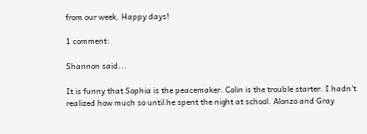from our week. Happy days!

1 comment:

Shannon said...

It is funny that Sophia is the peacemaker. Colin is the trouble starter. I hadn't realized how much so until he spent the night at school. Alonzo and Gray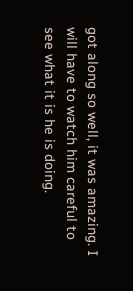got along so well, it was amazing. I will have to watch him careful to see what it is he is doing.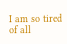I am so tired of all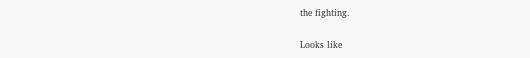the fighting.

Looks like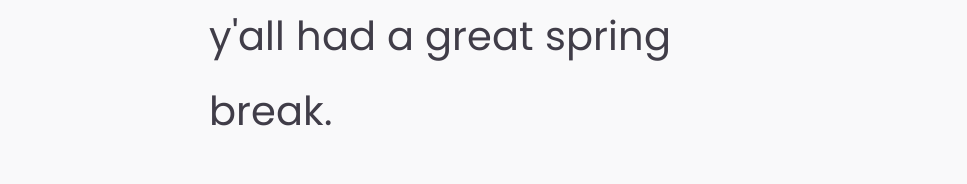y'all had a great spring break.